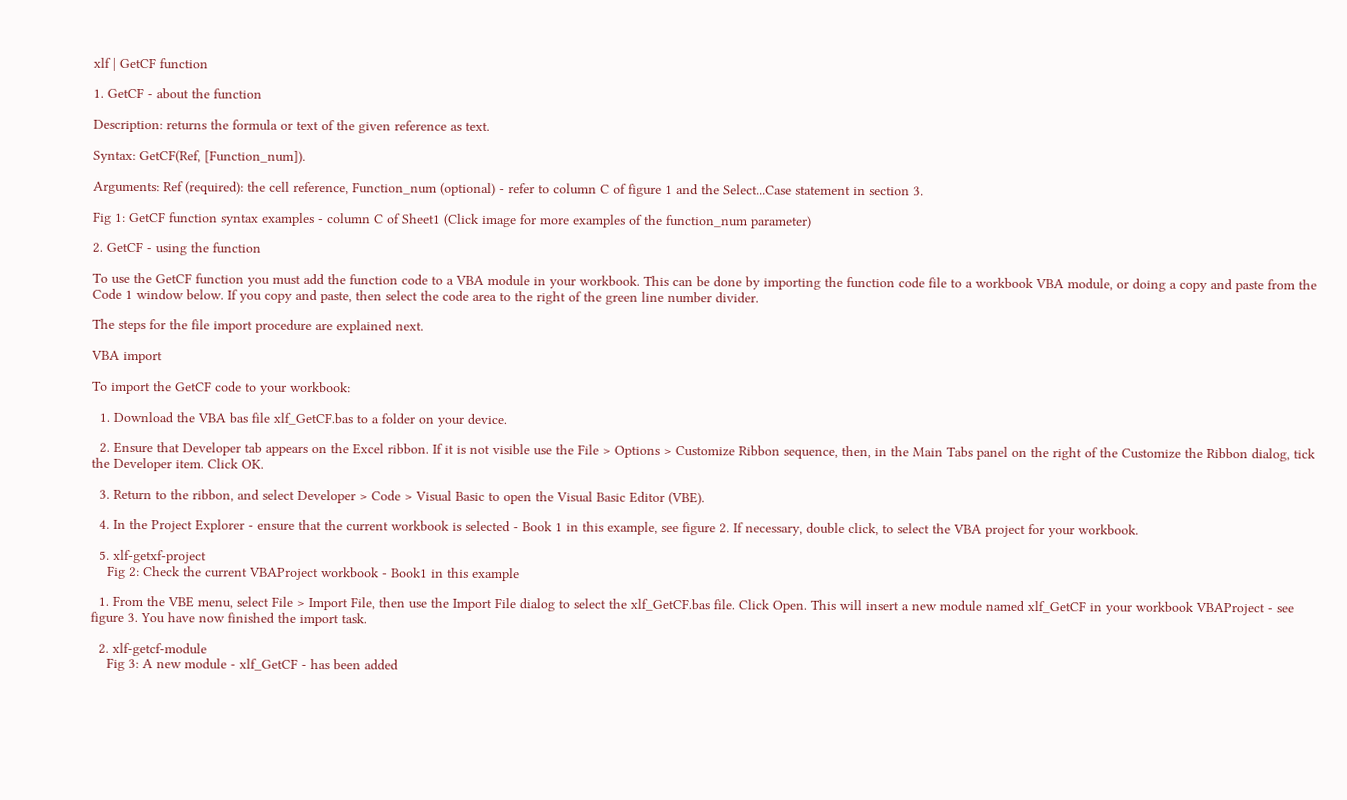xlf | GetCF function

1. GetCF - about the function

Description: returns the formula or text of the given reference as text.

Syntax: GetCF(Ref, [Function_num]).

Arguments: Ref (required): the cell reference, Function_num (optional) - refer to column C of figure 1 and the Select...Case statement in section 3.

Fig 1: GetCF function syntax examples - column C of Sheet1 (Click image for more examples of the function_num parameter)

2. GetCF - using the function

To use the GetCF function you must add the function code to a VBA module in your workbook. This can be done by importing the function code file to a workbook VBA module, or doing a copy and paste from the Code 1 window below. If you copy and paste, then select the code area to the right of the green line number divider.

The steps for the file import procedure are explained next.

VBA import

To import the GetCF code to your workbook:

  1. Download the VBA bas file xlf_GetCF.bas to a folder on your device.

  2. Ensure that Developer tab appears on the Excel ribbon. If it is not visible use the File > Options > Customize Ribbon sequence, then, in the Main Tabs panel on the right of the Customize the Ribbon dialog, tick the Developer item. Click OK.

  3. Return to the ribbon, and select Developer > Code > Visual Basic to open the Visual Basic Editor (VBE).

  4. In the Project Explorer - ensure that the current workbook is selected - Book 1 in this example, see figure 2. If necessary, double click, to select the VBA project for your workbook.

  5. xlf-getxf-project
    Fig 2: Check the current VBAProject workbook - Book1 in this example

  1. From the VBE menu, select File > Import File, then use the Import File dialog to select the xlf_GetCF.bas file. Click Open. This will insert a new module named xlf_GetCF in your workbook VBAProject - see figure 3. You have now finished the import task.

  2. xlf-getcf-module
    Fig 3: A new module - xlf_GetCF - has been added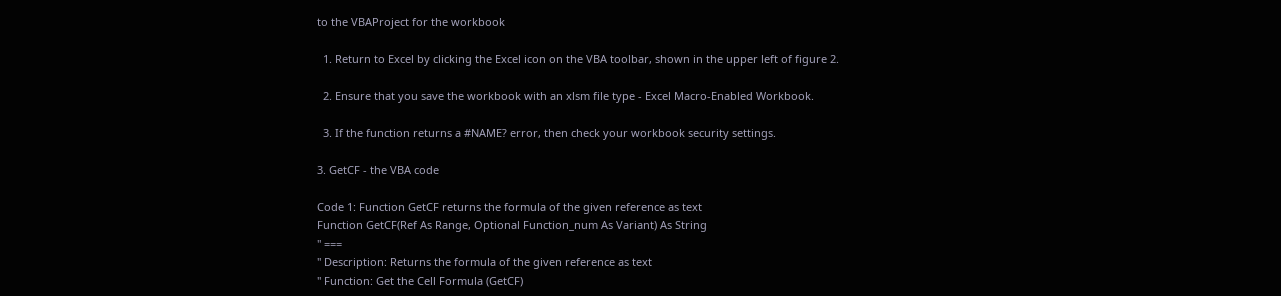to the VBAProject for the workbook

  1. Return to Excel by clicking the Excel icon on the VBA toolbar, shown in the upper left of figure 2.

  2. Ensure that you save the workbook with an xlsm file type - Excel Macro-Enabled Workbook.

  3. If the function returns a #NAME? error, then check your workbook security settings.

3. GetCF - the VBA code

Code 1: Function GetCF returns the formula of the given reference as text
Function GetCF(Ref As Range, Optional Function_num As Variant) As String
'' ===
'' Description: Returns the formula of the given reference as text
'' Function: Get the Cell Formula (GetCF)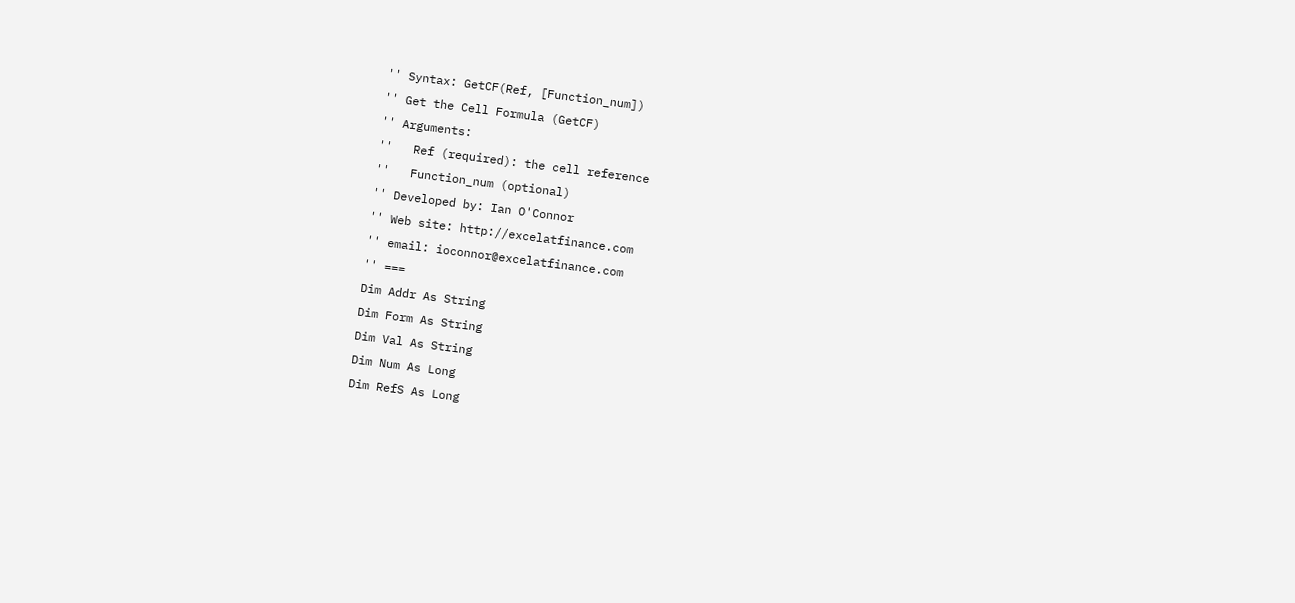'' Syntax: GetCF(Ref, [Function_num])
'' Get the Cell Formula (GetCF)
'' Arguments:
''   Ref (required): the cell reference
''   Function_num (optional)
'' Developed by: Ian O'Connor
'' Web site: http://excelatfinance.com
'' email: ioconnor@excelatfinance.com
'' ===
Dim Addr As String
Dim Form As String
Dim Val As String
Dim Num As Long
Dim RefS As Long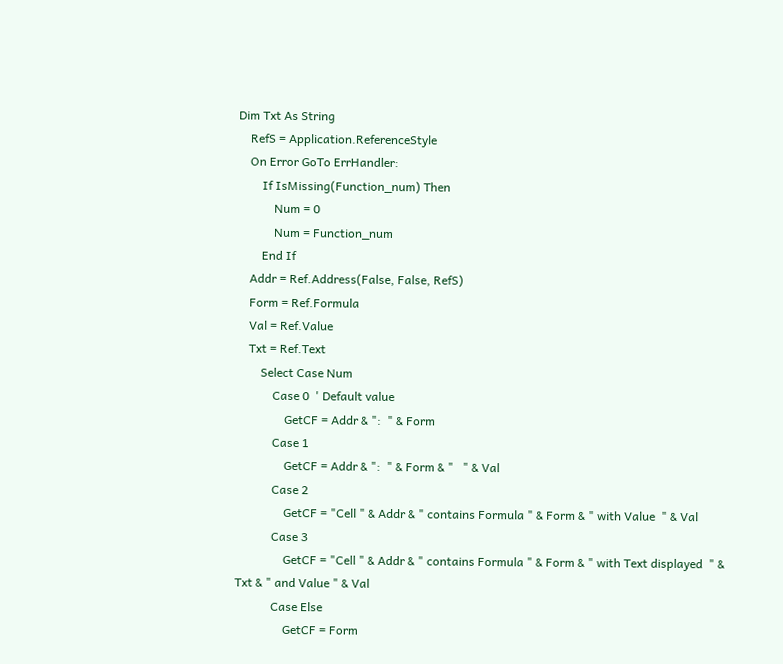Dim Txt As String
    RefS = Application.ReferenceStyle
    On Error GoTo ErrHandler:
        If IsMissing(Function_num) Then
            Num = 0
            Num = Function_num
        End If
    Addr = Ref.Address(False, False, RefS)
    Form = Ref.Formula
    Val = Ref.Value
    Txt = Ref.Text
        Select Case Num
            Case 0  ' Default value
                GetCF = Addr & ":  " & Form
            Case 1
                GetCF = Addr & ":  " & Form & "   " & Val
            Case 2
                GetCF = "Cell " & Addr & " contains Formula " & Form & " with Value  " & Val
            Case 3
                GetCF = "Cell " & Addr & " contains Formula " & Form & " with Text displayed  " & Txt & " and Value " & Val
            Case Else
                GetCF = Form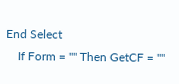End Select
    If Form = "" Then GetCF = ""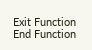Exit Function
End Function